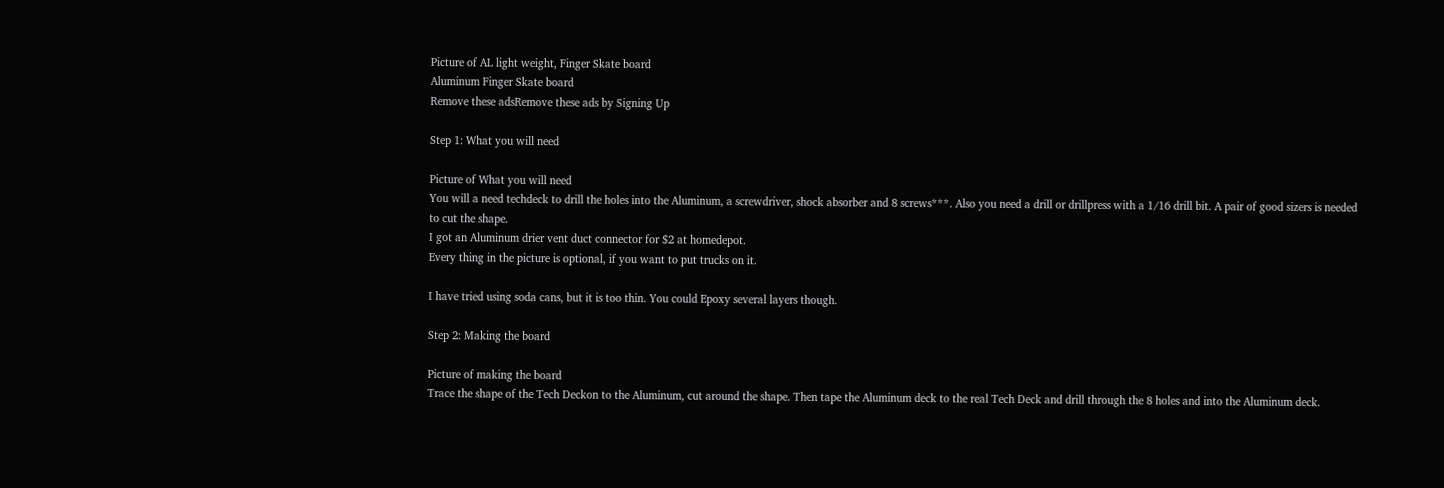Picture of AL light weight, Finger Skate board
Aluminum Finger Skate board
Remove these adsRemove these ads by Signing Up

Step 1: What you will need

Picture of What you will need
You will a need techdeck to drill the holes into the Aluminum, a screwdriver, shock absorber and 8 screws***. Also you need a drill or drillpress with a 1/16 drill bit. A pair of good sizers is needed to cut the shape.
I got an Aluminum drier vent duct connector for $2 at homedepot.
Every thing in the picture is optional, if you want to put trucks on it.

I have tried using soda cans, but it is too thin. You could Epoxy several layers though.

Step 2: Making the board

Picture of making the board
Trace the shape of the Tech Deckon to the Aluminum, cut around the shape. Then tape the Aluminum deck to the real Tech Deck and drill through the 8 holes and into the Aluminum deck.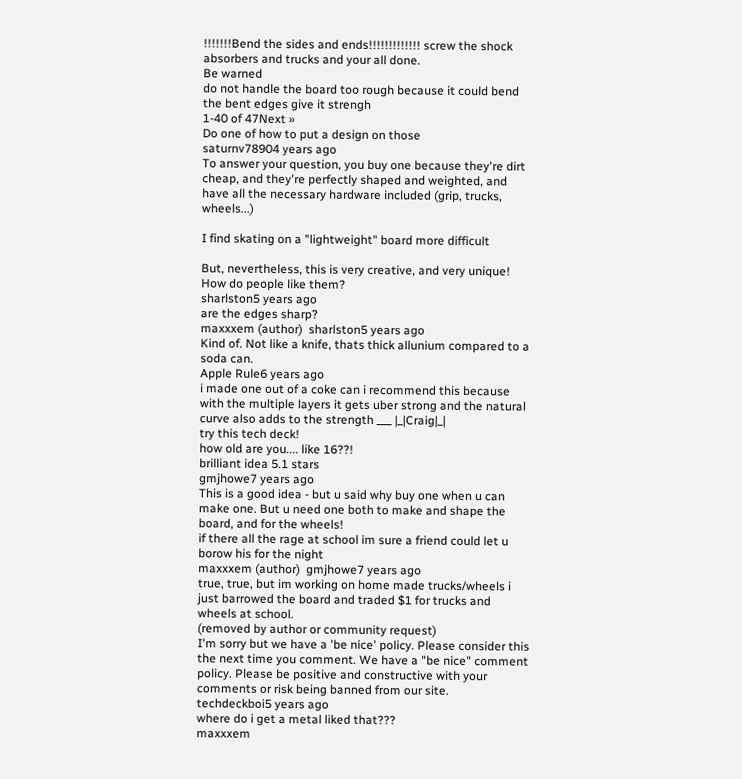!!!!!!!Bend the sides and ends!!!!!!!!!!!!! screw the shock absorbers and trucks and your all done.
Be warned
do not handle the board too rough because it could bend
the bent edges give it strengh
1-40 of 47Next »
Do one of how to put a design on those
saturnv78904 years ago
To answer your question, you buy one because they're dirt cheap, and they're perfectly shaped and weighted, and have all the necessary hardware included (grip, trucks, wheels...)

I find skating on a "lightweight" board more difficult

But, nevertheless, this is very creative, and very unique! How do people like them?
sharlston5 years ago
are the edges sharp?
maxxxem (author)  sharlston5 years ago
Kind of. Not like a knife, thats thick allunium compared to a soda can.
Apple Rule6 years ago
i made one out of a coke can i recommend this because with the multiple layers it gets uber strong and the natural curve also adds to the strength ___ |_|Craig|_|
try this tech deck!
how old are you.... like 16??!
brilliant idea 5.1 stars
gmjhowe7 years ago
This is a good idea - but u said why buy one when u can make one. But u need one both to make and shape the board, and for the wheels!
if there all the rage at school im sure a friend could let u borow his for the night
maxxxem (author)  gmjhowe7 years ago
true, true, but im working on home made trucks/wheels i just barrowed the board and traded $1 for trucks and wheels at school.
(removed by author or community request)
I'm sorry but we have a 'be nice' policy. Please consider this the next time you comment. We have a "be nice" comment policy. Please be positive and constructive with your comments or risk being banned from our site.
techdeckboi5 years ago
where do i get a metal liked that???
maxxxem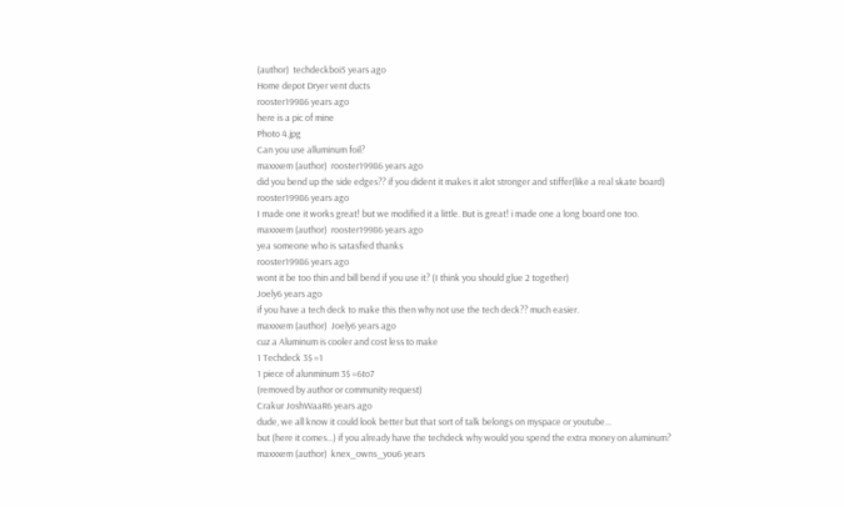(author)  techdeckboi5 years ago
Home depot Dryer vent ducts
rooster19986 years ago
here is a pic of mine
Photo 4.jpg
Can you use alluminum foil?
maxxxem (author)  rooster19986 years ago
did you bend up the side edges?? if you dident it makes it alot stronger and stiffer(like a real skate board)
rooster19986 years ago
I made one it works great! but we modified it a little. But is great! i made one a long board one too.
maxxxem (author)  rooster19986 years ago
yea someone who is satasfied thanks
rooster19986 years ago
wont it be too thin and bill bend if you use it? (I think you should glue 2 together)
Joely6 years ago
if you have a tech deck to make this then why not use the tech deck?? much easier.
maxxxem (author)  Joely6 years ago
cuz a Aluminum is cooler and cost less to make
1 Techdeck 3$ =1
1 piece of alunminum 3$ =6to7
(removed by author or community request)
Crakur JoshWaaR6 years ago
dude, we all know it could look better but that sort of talk belongs on myspace or youtube...
but (here it comes...) if you already have the techdeck why would you spend the extra money on aluminum?
maxxxem (author)  knex_owns_you6 years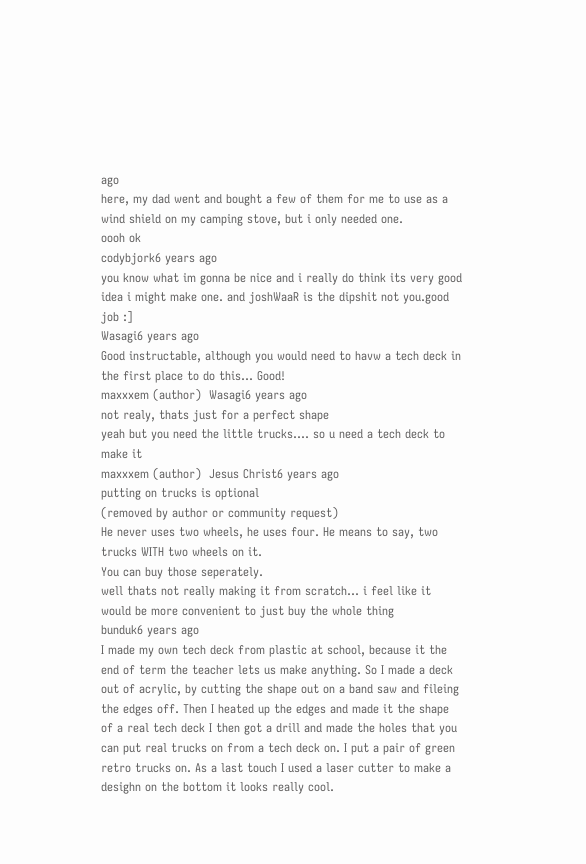ago
here, my dad went and bought a few of them for me to use as a wind shield on my camping stove, but i only needed one.
oooh ok
codybjork6 years ago
you know what im gonna be nice and i really do think its very good idea i might make one. and joshWaaR is the dipshit not you.good job :]
Wasagi6 years ago
Good instructable, although you would need to havw a tech deck in the first place to do this... Good!
maxxxem (author)  Wasagi6 years ago
not realy, thats just for a perfect shape
yeah but you need the little trucks.... so u need a tech deck to make it
maxxxem (author)  Jesus Christ6 years ago
putting on trucks is optional
(removed by author or community request)
He never uses two wheels, he uses four. He means to say, two trucks WITH two wheels on it.
You can buy those seperately.
well thats not really making it from scratch... i feel like it would be more convenient to just buy the whole thing
bunduk6 years ago
I made my own tech deck from plastic at school, because it the end of term the teacher lets us make anything. So I made a deck out of acrylic, by cutting the shape out on a band saw and fileing the edges off. Then I heated up the edges and made it the shape of a real tech deck I then got a drill and made the holes that you can put real trucks on from a tech deck on. I put a pair of green retro trucks on. As a last touch I used a laser cutter to make a desighn on the bottom it looks really cool.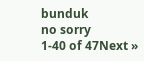bunduk
no sorry
1-40 of 47Next »